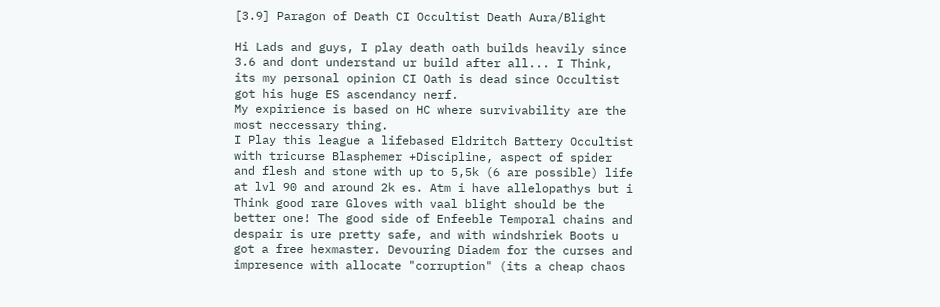[3.9] Paragon of Death CI Occultist Death Aura/Blight

Hi Lads and guys, I play death oath builds heavily since 3.6 and dont understand ur build after all... I Think, its my personal opinion CI Oath is dead since Occultist got his huge ES ascendancy nerf.
My expirience is based on HC where survivability are the most neccessary thing.
I Play this league a lifebased Eldritch Battery Occultist with tricurse Blasphemer +Discipline, aspect of spider and flesh and stone with up to 5,5k (6 are possible) life at lvl 90 and around 2k es. Atm i have allelopathys but i Think good rare Gloves with vaal blight should be the better one! The good side of Enfeeble Temporal chains and despair is ure pretty safe, and with windshriek Boots u got a free hexmaster. Devouring Diadem for the curses and impresence with allocate "corruption" (its a cheap chaos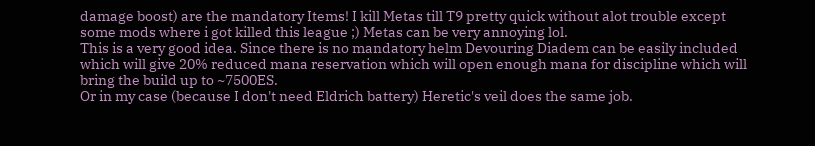damage boost) are the mandatory Items! I kill Metas till T9 pretty quick without alot trouble except some mods where i got killed this league ;) Metas can be very annoying lol.
This is a very good idea. Since there is no mandatory helm Devouring Diadem can be easily included which will give 20% reduced mana reservation which will open enough mana for discipline which will bring the build up to ~7500ES.
Or in my case (because I don't need Eldrich battery) Heretic's veil does the same job.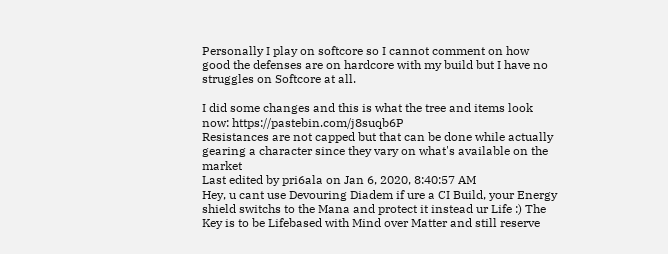Personally I play on softcore so I cannot comment on how good the defenses are on hardcore with my build but I have no struggles on Softcore at all.

I did some changes and this is what the tree and items look now: https://pastebin.com/j8suqb6P
Resistances are not capped but that can be done while actually gearing a character since they vary on what's available on the market
Last edited by pri6ala on Jan 6, 2020, 8:40:57 AM
Hey, u cant use Devouring Diadem if ure a CI Build, your Energy shield switchs to the Mana and protect it instead ur Life :) The Key is to be Lifebased with Mind over Matter and still reserve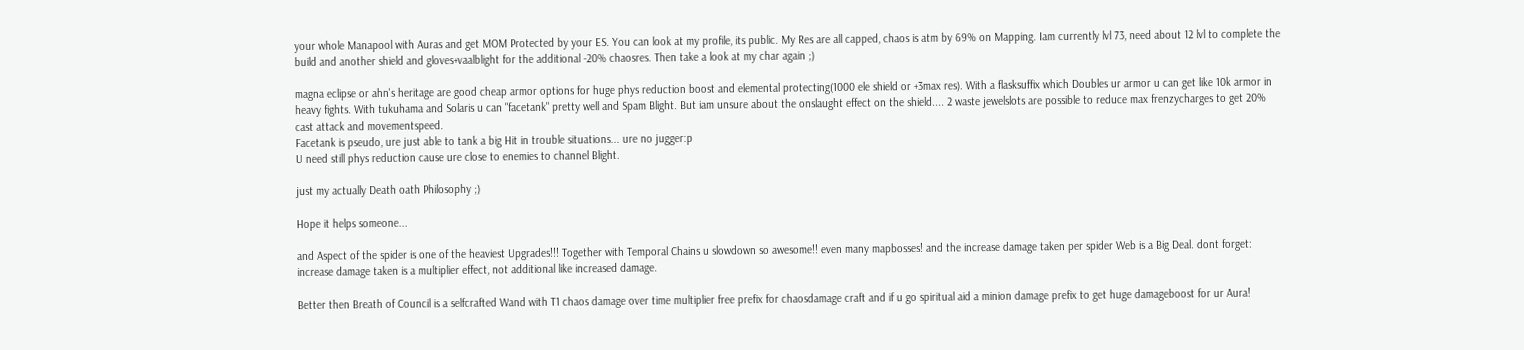your whole Manapool with Auras and get MOM Protected by your ES. You can look at my profile, its public. My Res are all capped, chaos is atm by 69% on Mapping. Iam currently lvl 73, need about 12 lvl to complete the build and another shield and gloves+vaalblight for the additional -20% chaosres. Then take a look at my char again ;)

magna eclipse or ahn's heritage are good cheap armor options for huge phys reduction boost and elemental protecting(1000 ele shield or +3max res). With a flasksuffix which Doubles ur armor u can get like 10k armor in heavy fights. With tukuhama and Solaris u can "facetank" pretty well and Spam Blight. But iam unsure about the onslaught effect on the shield.... 2 waste jewelslots are possible to reduce max frenzycharges to get 20% cast attack and movementspeed.
Facetank is pseudo, ure just able to tank a big Hit in trouble situations... ure no jugger:p
U need still phys reduction cause ure close to enemies to channel Blight.

just my actually Death oath Philosophy ;)

Hope it helps someone...

and Aspect of the spider is one of the heaviest Upgrades!!! Together with Temporal Chains u slowdown so awesome!! even many mapbosses! and the increase damage taken per spider Web is a Big Deal. dont forget: increase damage taken is a multiplier effect, not additional like increased damage.

Better then Breath of Council is a selfcrafted Wand with T1 chaos damage over time multiplier free prefix for chaosdamage craft and if u go spiritual aid a minion damage prefix to get huge damageboost for ur Aura!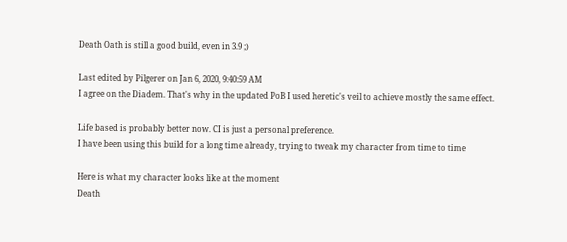Death Oath is still a good build, even in 3.9 ;)

Last edited by Pilgerer on Jan 6, 2020, 9:40:59 AM
I agree on the Diadem. That's why in the updated PoB I used heretic's veil to achieve mostly the same effect.

Life based is probably better now. CI is just a personal preference.
I have been using this build for a long time already, trying to tweak my character from time to time

Here is what my character looks like at the moment
Death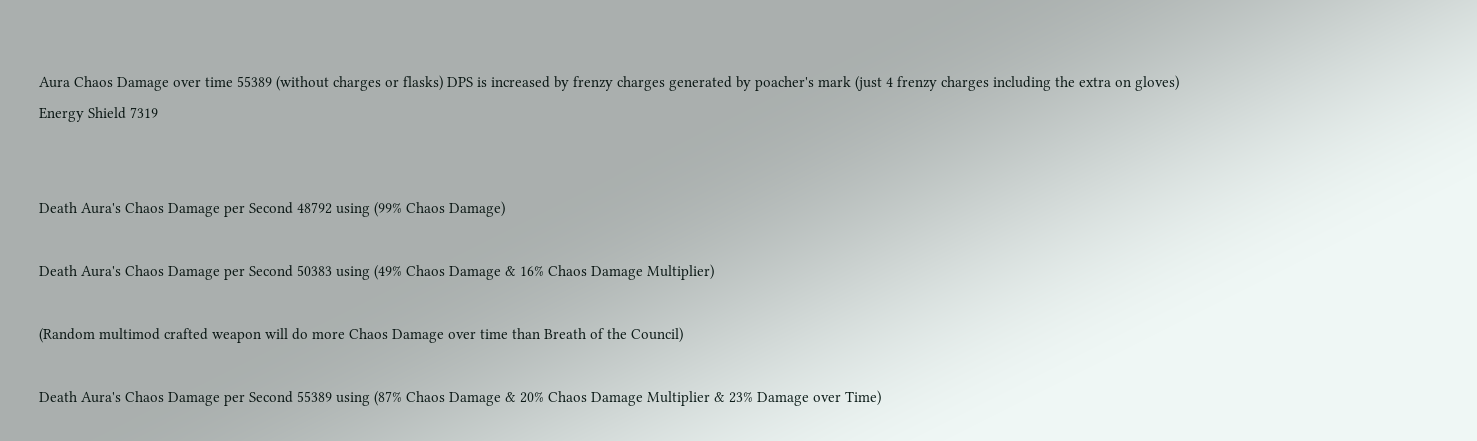Aura Chaos Damage over time 55389 (without charges or flasks) DPS is increased by frenzy charges generated by poacher's mark (just 4 frenzy charges including the extra on gloves)
Energy Shield 7319


Death Aura's Chaos Damage per Second 48792 using (99% Chaos Damage)

Death Aura's Chaos Damage per Second 50383 using (49% Chaos Damage & 16% Chaos Damage Multiplier)

(Random multimod crafted weapon will do more Chaos Damage over time than Breath of the Council)

Death Aura's Chaos Damage per Second 55389 using (87% Chaos Damage & 20% Chaos Damage Multiplier & 23% Damage over Time)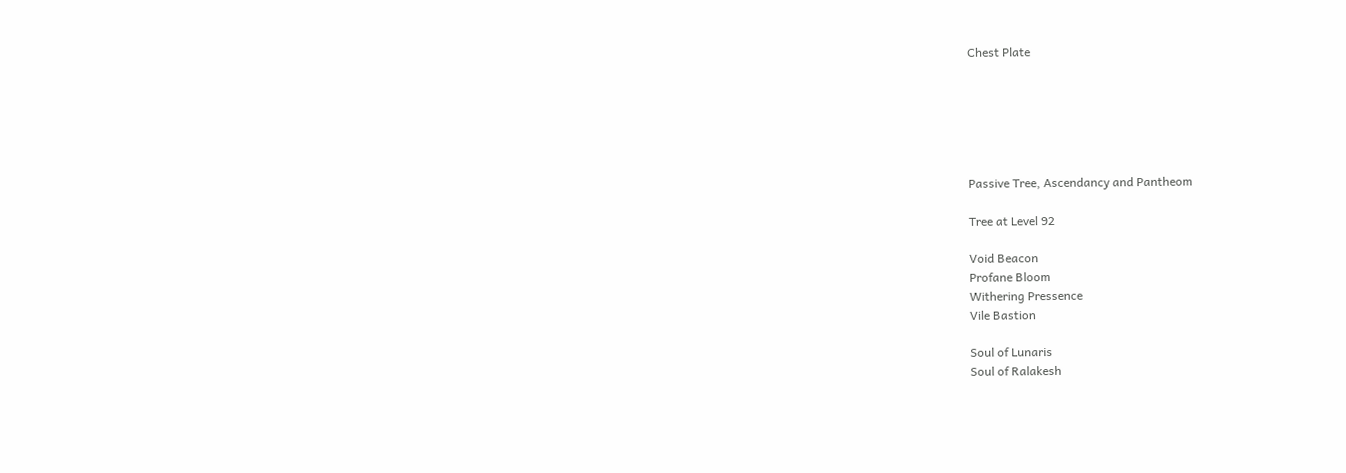Chest Plate






Passive Tree, Ascendancy and Pantheom

Tree at Level 92

Void Beacon
Profane Bloom
Withering Pressence
Vile Bastion

Soul of Lunaris
Soul of Ralakesh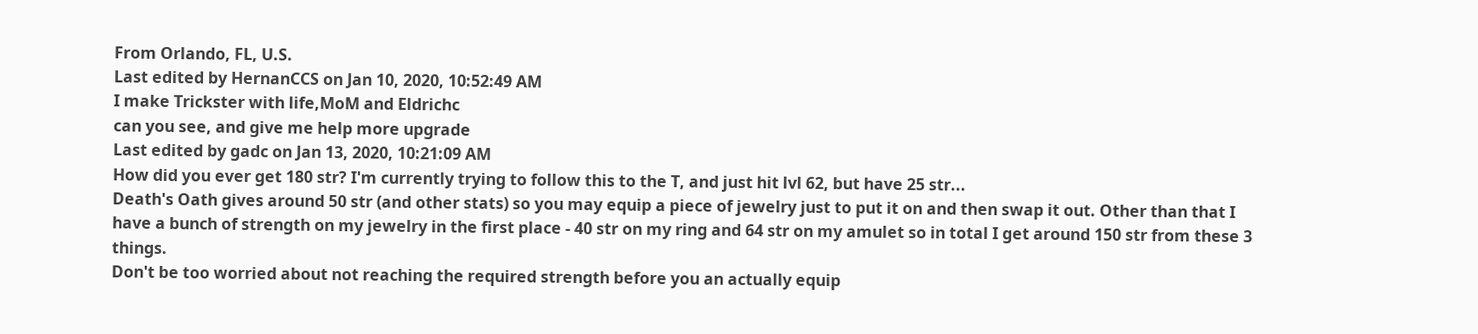From Orlando, FL, U.S.
Last edited by HernanCCS on Jan 10, 2020, 10:52:49 AM
I make Trickster with life,MoM and Eldrichc
can you see, and give me help more upgrade
Last edited by gadc on Jan 13, 2020, 10:21:09 AM
How did you ever get 180 str? I'm currently trying to follow this to the T, and just hit lvl 62, but have 25 str...
Death's Oath gives around 50 str (and other stats) so you may equip a piece of jewelry just to put it on and then swap it out. Other than that I have a bunch of strength on my jewelry in the first place - 40 str on my ring and 64 str on my amulet so in total I get around 150 str from these 3 things.
Don't be too worried about not reaching the required strength before you an actually equip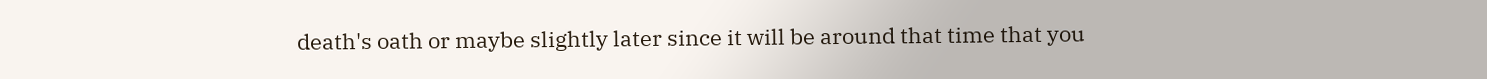death's oath or maybe slightly later since it will be around that time that you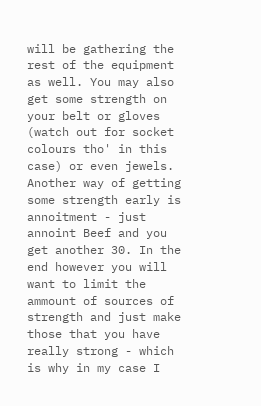will be gathering the rest of the equipment as well. You may also get some strength on your belt or gloves (watch out for socket colours tho' in this case) or even jewels. Another way of getting some strength early is annoitment - just annoint Beef and you get another 30. In the end however you will want to limit the ammount of sources of strength and just make those that you have really strong - which is why in my case I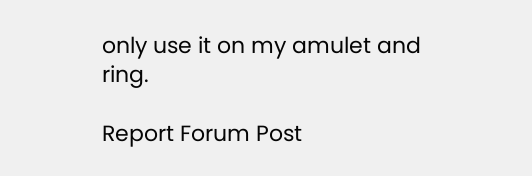only use it on my amulet and ring.

Report Forum Post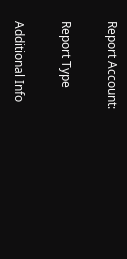Report Account:

Report Type

Additional Info